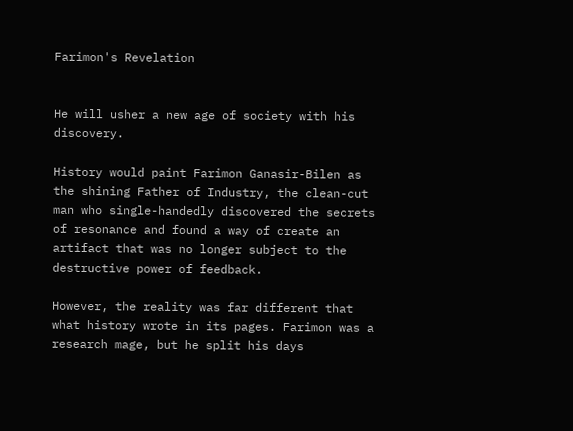Farimon's Revelation


He will usher a new age of society with his discovery.

History would paint Farimon Ganasir-Bilen as the shining Father of Industry, the clean-cut man who single-handedly discovered the secrets of resonance and found a way of create an artifact that was no longer subject to the destructive power of feedback.

However, the reality was far different that what history wrote in its pages. Farimon was a research mage, but he split his days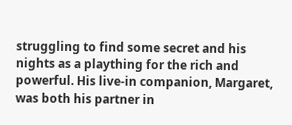struggling to find some secret and his nights as a plaything for the rich and powerful. His live-in companion, Margaret, was both his partner in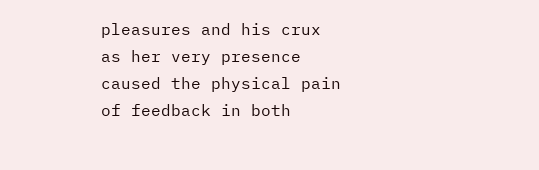pleasures and his crux as her very presence caused the physical pain of feedback in both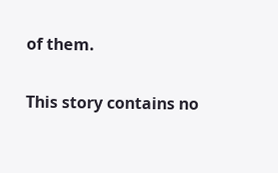of them.

This story contains no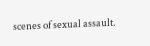scenes of sexual assault.